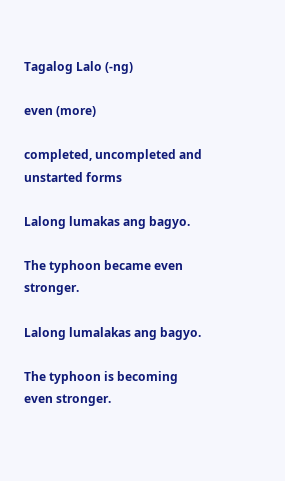Tagalog Lalo (-ng)

even (more)

completed, uncompleted and unstarted forms

Lalong lumakas ang bagyo.

The typhoon became even stronger.

Lalong lumalakas ang bagyo.

The typhoon is becoming even stronger.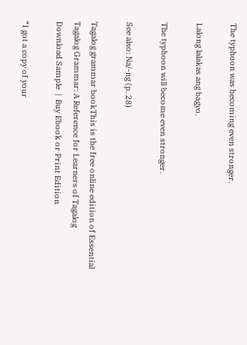The typhoon was becoming even stronger.

Lalong lalakas ang bagyo.

The typhoon will become even stronger.

See also: Na/-ng (p. 28)

Tagalog grammar bookThis is the free online edition of Essential Tagalog Grammar: A Reference for Learners of Tagalog
Download Sample  |  Buy Ebook or Print Edition

“I got a copy of your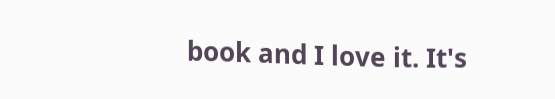book and I love it. It's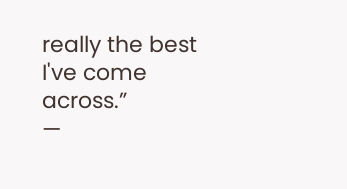really the best I've come across.”
—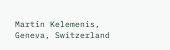Martin Kelemenis, Geneva, Switzerland